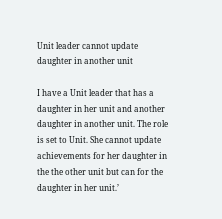Unit leader cannot update daughter in another unit

I have a Unit leader that has a daughter in her unit and another daughter in another unit. The role is set to Unit. She cannot update achievements for her daughter in the the other unit but can for the daughter in her unit.’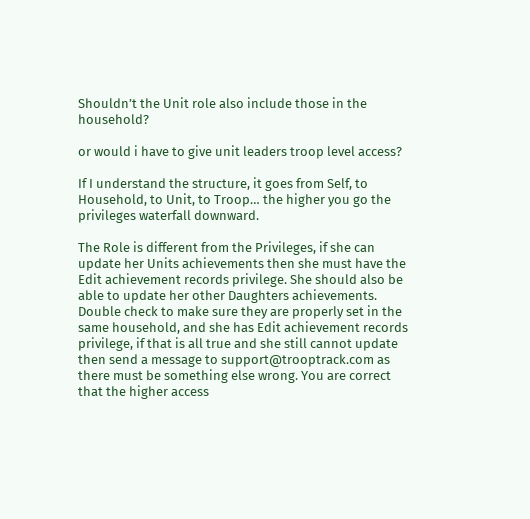Shouldn’t the Unit role also include those in the household?

or would i have to give unit leaders troop level access?

If I understand the structure, it goes from Self, to Household, to Unit, to Troop… the higher you go the privileges waterfall downward.

The Role is different from the Privileges, if she can update her Units achievements then she must have the Edit achievement records privilege. She should also be able to update her other Daughters achievements. Double check to make sure they are properly set in the same household, and she has Edit achievement records privilege, if that is all true and she still cannot update then send a message to support@trooptrack.com as there must be something else wrong. You are correct that the higher access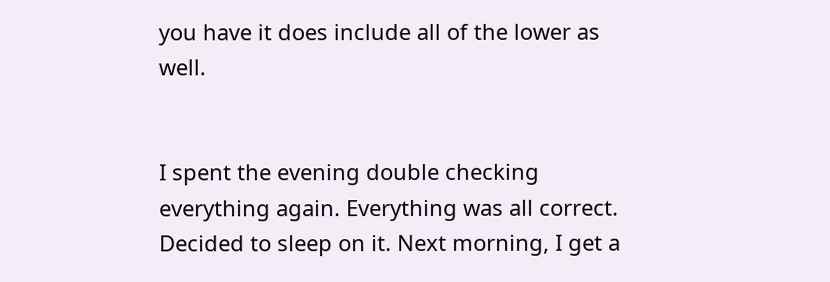you have it does include all of the lower as well.


I spent the evening double checking everything again. Everything was all correct. Decided to sleep on it. Next morning, I get a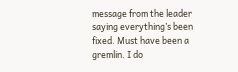message from the leader saying everything’s been fixed. Must have been a gremlin. I do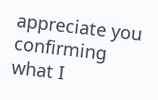appreciate you confirming what I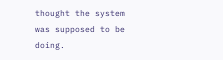thought the system was supposed to be doing.